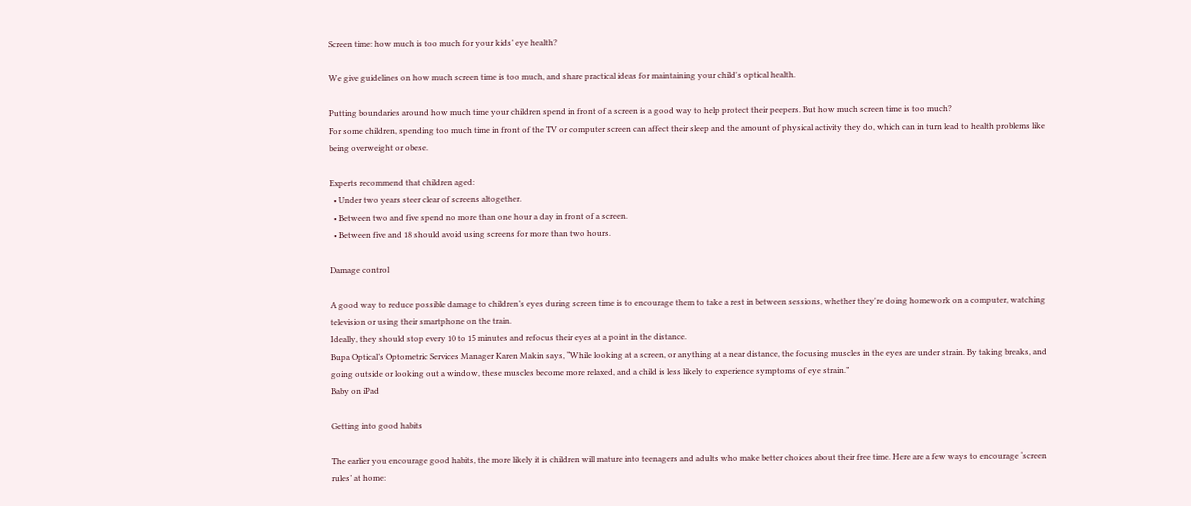Screen time: how much is too much for your kids’ eye health?

We give guidelines on how much screen time is too much, and share practical ideas for maintaining your child's optical health.

Putting boundaries around how much time your children spend in front of a screen is a good way to help protect their peepers. But how much screen time is too much?
For some children, spending too much time in front of the TV or computer screen can affect their sleep and the amount of physical activity they do, which can in turn lead to health problems like being overweight or obese.

Experts recommend that children aged:
  • Under two years steer clear of screens altogether.
  • Between two and five spend no more than one hour a day in front of a screen.
  • Between five and 18 should avoid using screens for more than two hours.

Damage control

A good way to reduce possible damage to children’s eyes during screen time is to encourage them to take a rest in between sessions, whether they're doing homework on a computer, watching television or using their smartphone on the train.
Ideally, they should stop every 10 to 15 minutes and refocus their eyes at a point in the distance.
Bupa Optical’s Optometric Services Manager Karen Makin says, “While looking at a screen, or anything at a near distance, the focusing muscles in the eyes are under strain. By taking breaks, and going outside or looking out a window, these muscles become more relaxed, and a child is less likely to experience symptoms of eye strain.”
Baby on iPad

Getting into good habits

The earlier you encourage good habits, the more likely it is children will mature into teenagers and adults who make better choices about their free time. Here are a few ways to encourage ‘screen rules’ at home: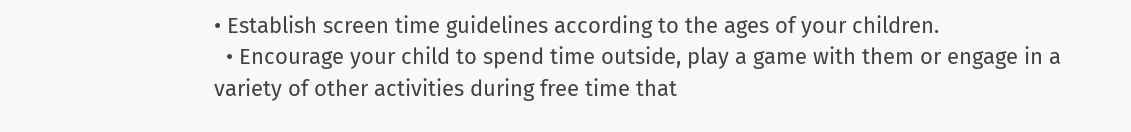• Establish screen time guidelines according to the ages of your children.
  • Encourage your child to spend time outside, play a game with them or engage in a variety of other activities during free time that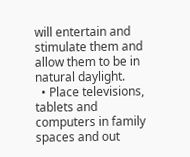will entertain and stimulate them and allow them to be in natural daylight.
  • Place televisions, tablets and computers in family spaces and out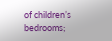of children’s bedrooms;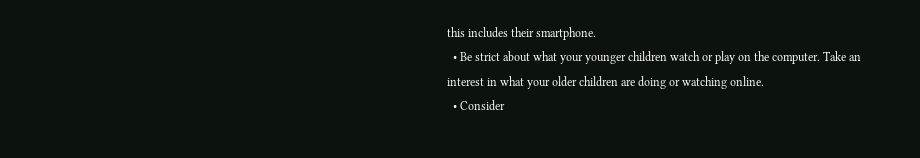this includes their smartphone.
  • Be strict about what your younger children watch or play on the computer. Take an interest in what your older children are doing or watching online.
  • Consider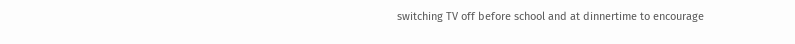switching TV off before school and at dinnertime to encourage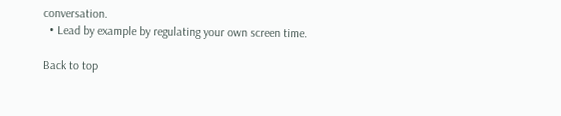conversation.
  • Lead by example by regulating your own screen time.

Back to top